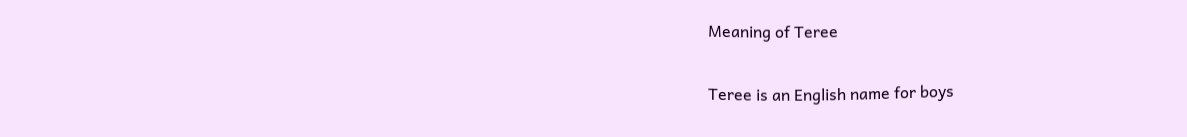Meaning of Teree

Teree is an English name for boys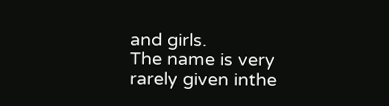and girls.
The name is very rarely given inthe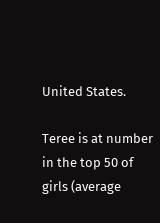United States.

Teree is at number in the top 50 of girls (average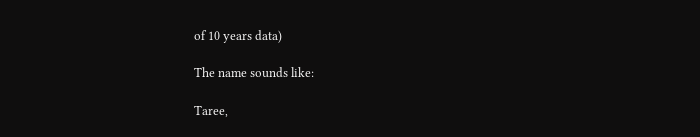of 10 years data)

The name sounds like:

Taree,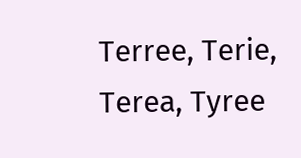Terree, Terie, Terea, Tyree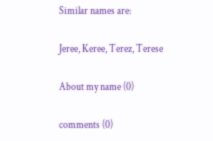Similar names are:

Jeree, Keree, Terez, Terese

About my name (0)

comments (0)